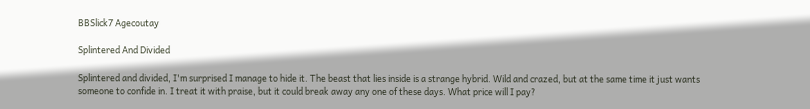BBSlick7 Agecoutay

Splintered And Divided

Splintered and divided, I'm surprised I manage to hide it. The beast that lies inside is a strange hybrid. Wild and crazed, but at the same time it just wants someone to confide in. I treat it with praise, but it could break away any one of these days. What price will I pay?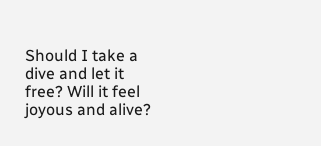Should I take a dive and let it free? Will it feel joyous and alive?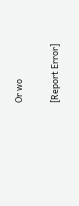Or wo

[Report Error]